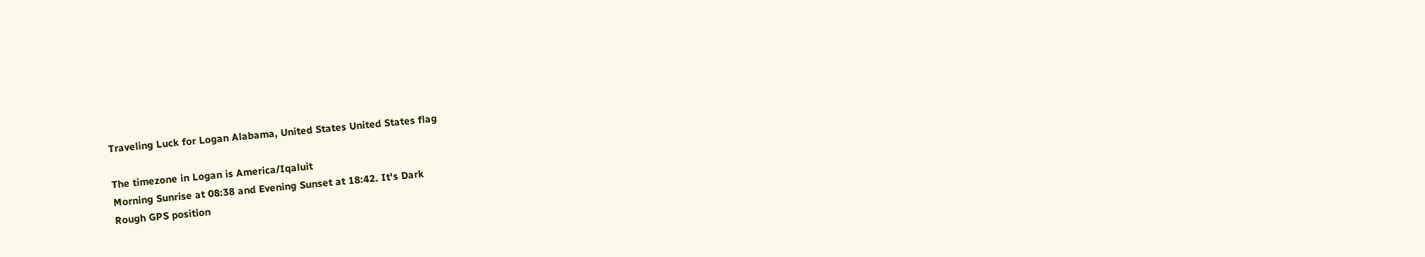Traveling Luck for Logan Alabama, United States United States flag

The timezone in Logan is America/Iqaluit
Morning Sunrise at 08:38 and Evening Sunset at 18:42. It's Dark
Rough GPS position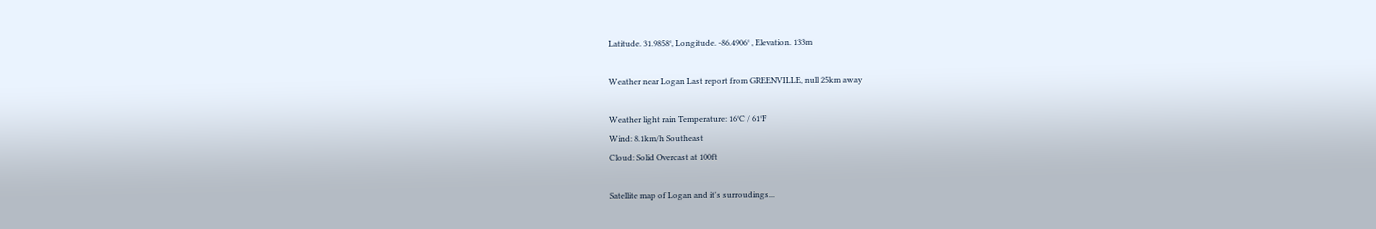Latitude. 31.9858°, Longitude. -86.4906° , Elevation. 133m

Weather near Logan Last report from GREENVILLE, null 25km away

Weather light rain Temperature: 16°C / 61°F
Wind: 8.1km/h Southeast
Cloud: Solid Overcast at 100ft

Satellite map of Logan and it's surroudings...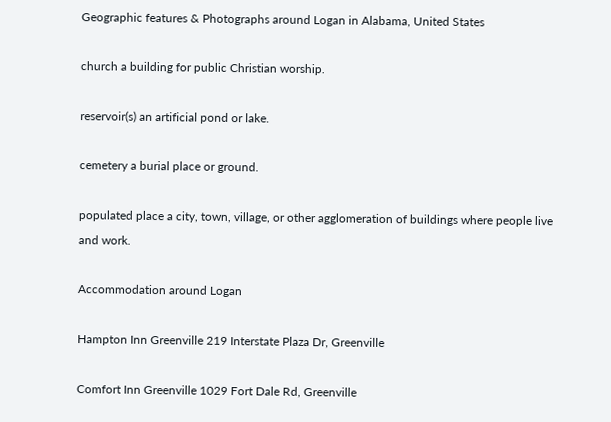Geographic features & Photographs around Logan in Alabama, United States

church a building for public Christian worship.

reservoir(s) an artificial pond or lake.

cemetery a burial place or ground.

populated place a city, town, village, or other agglomeration of buildings where people live and work.

Accommodation around Logan

Hampton Inn Greenville 219 Interstate Plaza Dr, Greenville

Comfort Inn Greenville 1029 Fort Dale Rd, Greenville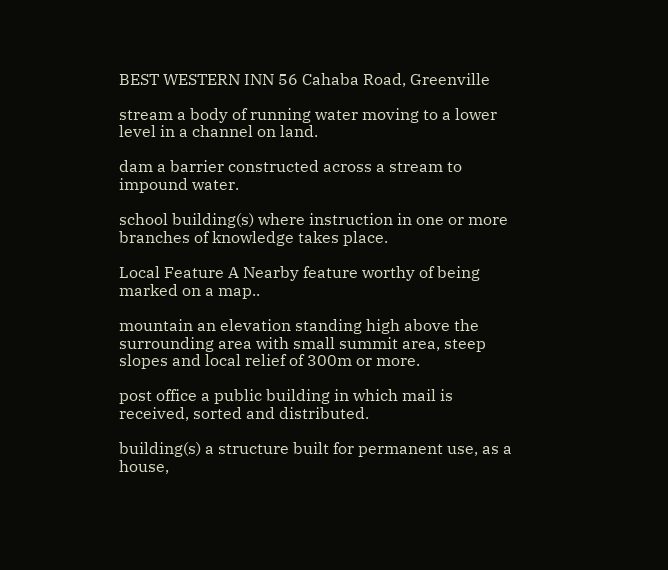BEST WESTERN INN 56 Cahaba Road, Greenville

stream a body of running water moving to a lower level in a channel on land.

dam a barrier constructed across a stream to impound water.

school building(s) where instruction in one or more branches of knowledge takes place.

Local Feature A Nearby feature worthy of being marked on a map..

mountain an elevation standing high above the surrounding area with small summit area, steep slopes and local relief of 300m or more.

post office a public building in which mail is received, sorted and distributed.

building(s) a structure built for permanent use, as a house,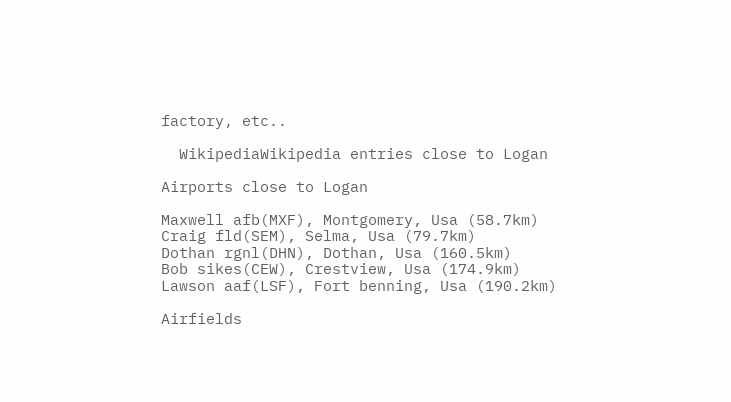factory, etc..

  WikipediaWikipedia entries close to Logan

Airports close to Logan

Maxwell afb(MXF), Montgomery, Usa (58.7km)
Craig fld(SEM), Selma, Usa (79.7km)
Dothan rgnl(DHN), Dothan, Usa (160.5km)
Bob sikes(CEW), Crestview, Usa (174.9km)
Lawson aaf(LSF), Fort benning, Usa (190.2km)

Airfields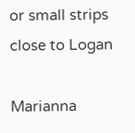or small strips close to Logan

Marianna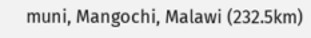muni, Mangochi, Malawi (232.5km)